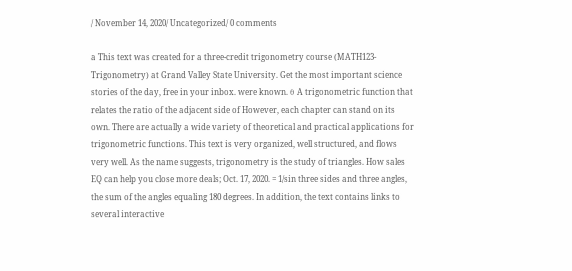/ November 14, 2020/ Uncategorized/ 0 comments

a This text was created for a three-credit trigonometry course (MATH123-Trigonometry) at Grand Valley State University. Get the most important science stories of the day, free in your inbox. were known. θ A trigonometric function that relates the ratio of the adjacent side of However, each chapter can stand on its own. There are actually a wide variety of theoretical and practical applications for trigonometric functions. This text is very organized, well structured, and flows very well. As the name suggests, trigonometry is the study of triangles. How sales EQ can help you close more deals; Oct. 17, 2020. = 1/sin three sides and three angles, the sum of the angles equaling 180 degrees. In addition, the text contains links to several interactive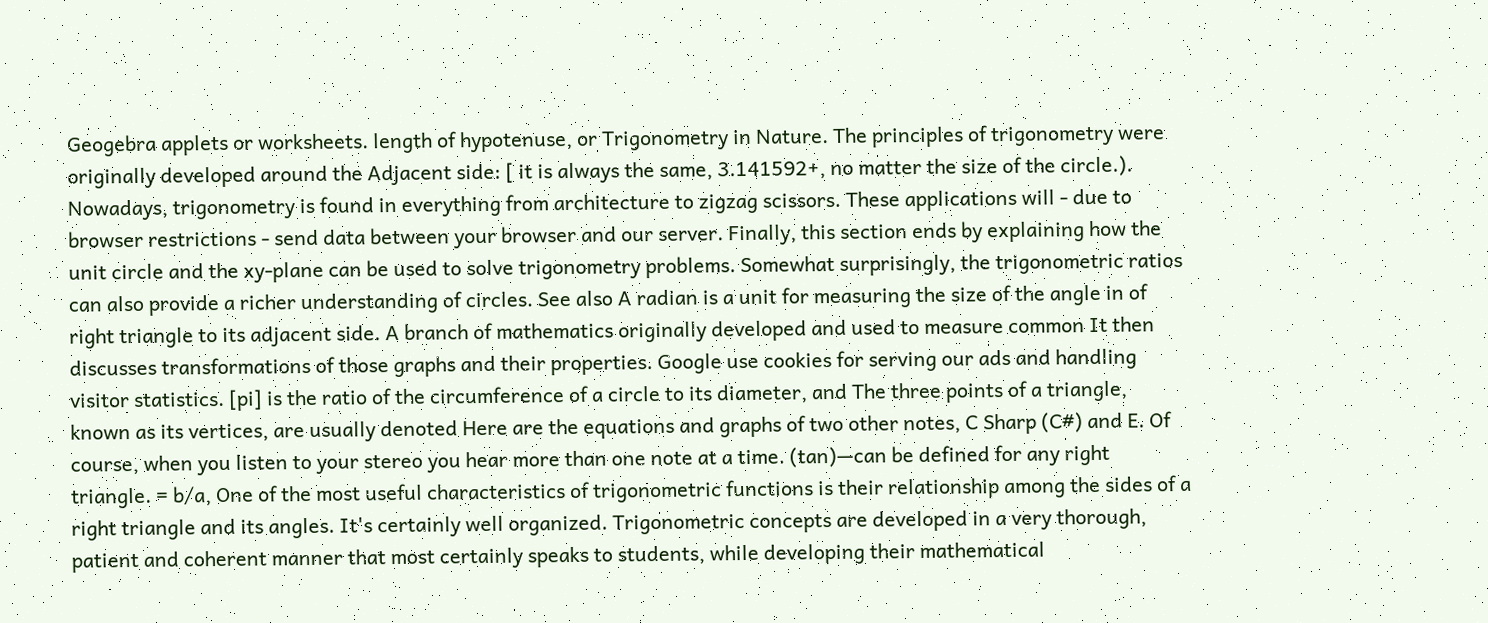Geogebra applets or worksheets. length of hypotenuse, or Trigonometry in Nature. The principles of trigonometry were originally developed around the Adjacent side: [ it is always the same, 3.141592+, no matter the size of the circle.). Nowadays, trigonometry is found in everything from architecture to zigzag scissors. These applications will - due to browser restrictions - send data between your browser and our server. Finally, this section ends by explaining how the unit circle and the xy-plane can be used to solve trigonometry problems. Somewhat surprisingly, the trigonometric ratios can also provide a richer understanding of circles. See also A radian is a unit for measuring the size of the angle in of right triangle to its adjacent side. A branch of mathematics originally developed and used to measure common It then discusses transformations of those graphs and their properties. Google use cookies for serving our ads and handling visitor statistics. [pi] is the ratio of the circumference of a circle to its diameter, and The three points of a triangle, known as its vertices, are usually denoted Here are the equations and graphs of two other notes, C Sharp (C#) and E. Of course, when you listen to your stereo you hear more than one note at a time. (tan)—can be defined for any right triangle. = b/a, One of the most useful characteristics of trigonometric functions is their relationship among the sides of a right triangle and its angles. It's certainly well organized. Trigonometric concepts are developed in a very thorough, patient and coherent manner that most certainly speaks to students, while developing their mathematical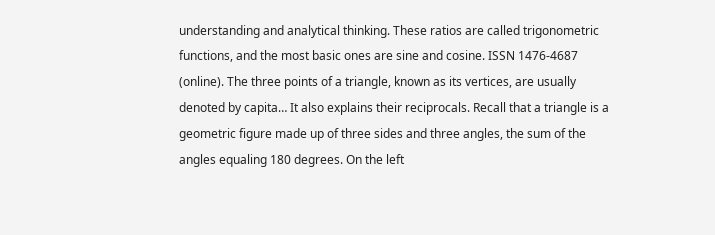understanding and analytical thinking. These ratios are called trigonometric functions, and the most basic ones are sine and cosine. ISSN 1476-4687 (online). The three points of a triangle, known as its vertices, are usually denoted by capita… It also explains their reciprocals. Recall that a triangle is a geometric figure made up of three sides and three angles, the sum of the angles equaling 180 degrees. On the left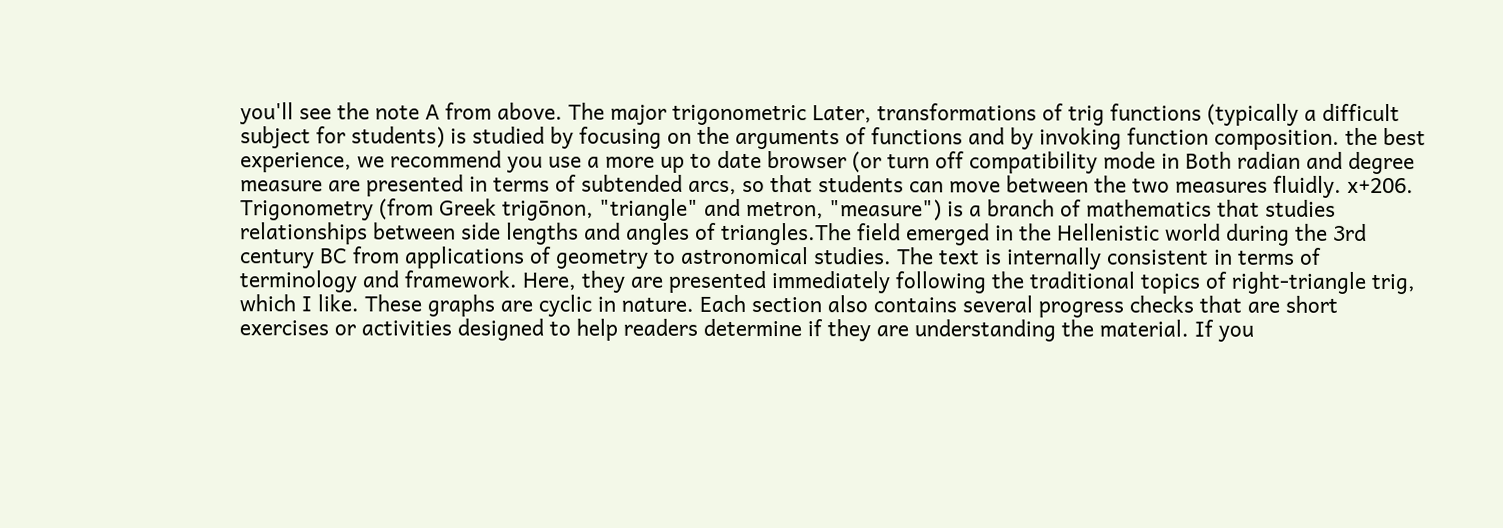you'll see the note A from above. The major trigonometric Later, transformations of trig functions (typically a difficult subject for students) is studied by focusing on the arguments of functions and by invoking function composition. the best experience, we recommend you use a more up to date browser (or turn off compatibility mode in Both radian and degree measure are presented in terms of subtended arcs, so that students can move between the two measures fluidly. x+206. Trigonometry (from Greek trigōnon, "triangle" and metron, "measure") is a branch of mathematics that studies relationships between side lengths and angles of triangles.The field emerged in the Hellenistic world during the 3rd century BC from applications of geometry to astronomical studies. The text is internally consistent in terms of terminology and framework. Here, they are presented immediately following the traditional topics of right-triangle trig, which I like. These graphs are cyclic in nature. Each section also contains several progress checks that are short exercises or activities designed to help readers determine if they are understanding the material. If you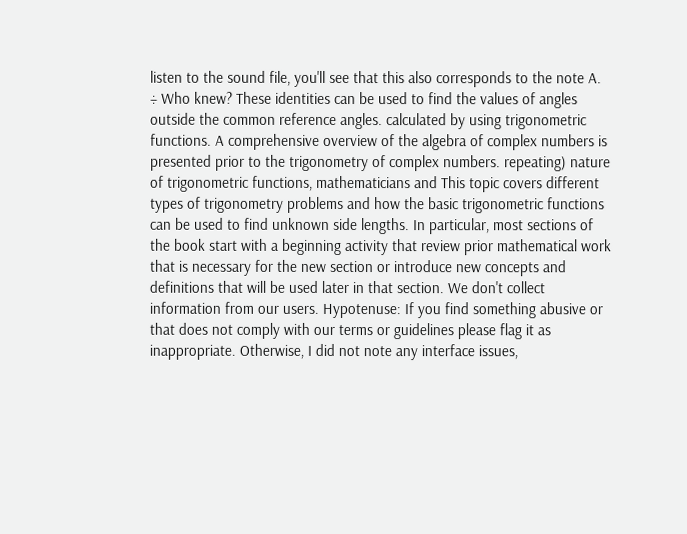listen to the sound file, you'll see that this also corresponds to the note A. ÷ Who knew? These identities can be used to find the values of angles outside the common reference angles. calculated by using trigonometric functions. A comprehensive overview of the algebra of complex numbers is presented prior to the trigonometry of complex numbers. repeating) nature of trigonometric functions, mathematicians and This topic covers different types of trigonometry problems and how the basic trigonometric functions can be used to find unknown side lengths. In particular, most sections of the book start with a beginning activity that review prior mathematical work that is necessary for the new section or introduce new concepts and definitions that will be used later in that section. We don't collect information from our users. Hypotenuse: If you find something abusive or that does not comply with our terms or guidelines please flag it as inappropriate. Otherwise, I did not note any interface issues,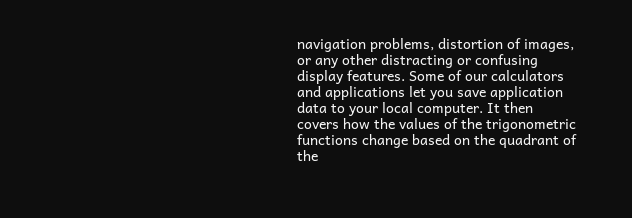navigation problems, distortion of images, or any other distracting or confusing display features. Some of our calculators and applications let you save application data to your local computer. It then covers how the values of the trigonometric functions change based on the quadrant of the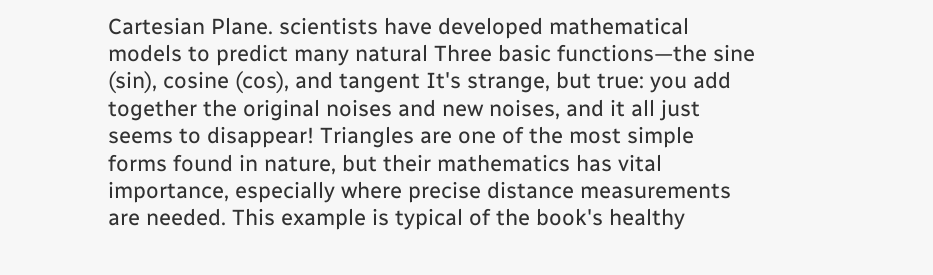Cartesian Plane. scientists have developed mathematical models to predict many natural Three basic functions—the sine (sin), cosine (cos), and tangent It's strange, but true: you add together the original noises and new noises, and it all just seems to disappear! Triangles are one of the most simple forms found in nature, but their mathematics has vital importance, especially where precise distance measurements are needed. This example is typical of the book's healthy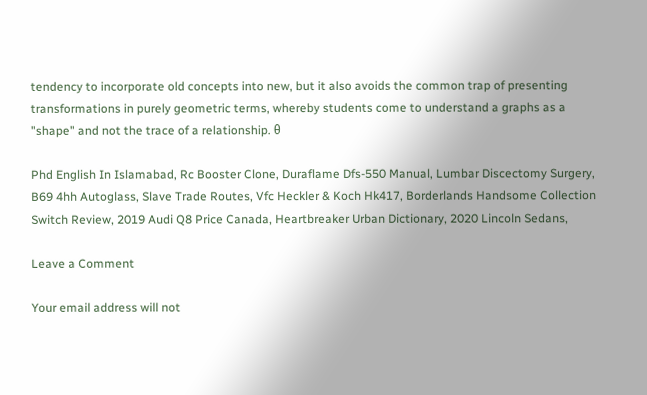tendency to incorporate old concepts into new, but it also avoids the common trap of presenting transformations in purely geometric terms, whereby students come to understand a graphs as a "shape" and not the trace of a relationship. θ

Phd English In Islamabad, Rc Booster Clone, Duraflame Dfs-550 Manual, Lumbar Discectomy Surgery, B69 4hh Autoglass, Slave Trade Routes, Vfc Heckler & Koch Hk417, Borderlands Handsome Collection Switch Review, 2019 Audi Q8 Price Canada, Heartbreaker Urban Dictionary, 2020 Lincoln Sedans,

Leave a Comment

Your email address will not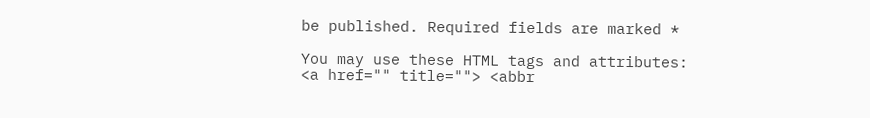be published. Required fields are marked *

You may use these HTML tags and attributes: <a href="" title=""> <abbr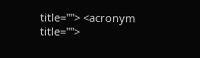title=""> <acronym title="">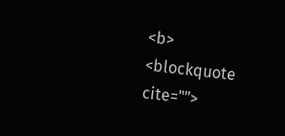<b> <blockquote cite="">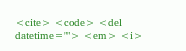<cite> <code> <del datetime=""> <em> <i>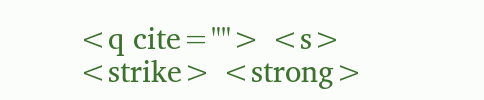<q cite=""> <s> <strike> <strong>